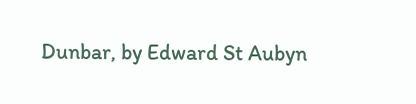Dunbar, by Edward St Aubyn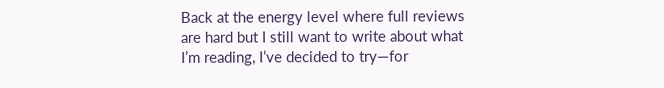Back at the energy level where full reviews are hard but I still want to write about what I’m reading, I’ve decided to try—for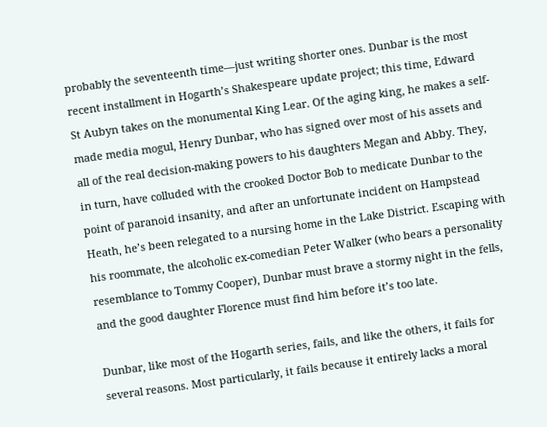probably the seventeenth time—just writing shorter ones. Dunbar is the most recent installment in Hogarth’s Shakespeare update project; this time, Edward St Aubyn takes on the monumental King Lear. Of the aging king, he makes a self-made media mogul, Henry Dunbar, who has signed over most of his assets and all of the real decision-making powers to his daughters Megan and Abby. They, in turn, have colluded with the crooked Doctor Bob to medicate Dunbar to the point of paranoid insanity, and after an unfortunate incident on Hampstead Heath, he’s been relegated to a nursing home in the Lake District. Escaping with his roommate, the alcoholic ex-comedian Peter Walker (who bears a personality resemblance to Tommy Cooper), Dunbar must brave a stormy night in the fells, and the good daughter Florence must find him before it’s too late.

Dunbar, like most of the Hogarth series, fails, and like the others, it fails for several reasons. Most particularly, it fails because it entirely lacks a moral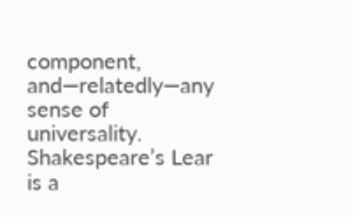component, and—relatedly—any sense of universality. Shakespeare’s Lear is a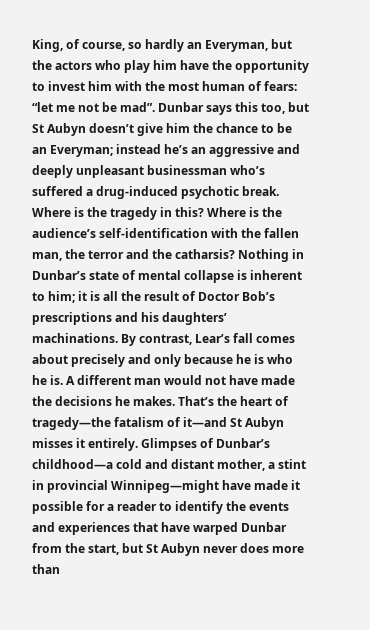King, of course, so hardly an Everyman, but the actors who play him have the opportunity to invest him with the most human of fears: “let me not be mad”. Dunbar says this too, but St Aubyn doesn’t give him the chance to be an Everyman; instead he’s an aggressive and deeply unpleasant businessman who’s suffered a drug-induced psychotic break. Where is the tragedy in this? Where is the audience’s self-identification with the fallen man, the terror and the catharsis? Nothing in Dunbar’s state of mental collapse is inherent to him; it is all the result of Doctor Bob’s prescriptions and his daughters’ machinations. By contrast, Lear’s fall comes about precisely and only because he is who he is. A different man would not have made the decisions he makes. That’s the heart of tragedy—the fatalism of it—and St Aubyn misses it entirely. Glimpses of Dunbar’s childhood—a cold and distant mother, a stint in provincial Winnipeg—might have made it possible for a reader to identify the events and experiences that have warped Dunbar from the start, but St Aubyn never does more than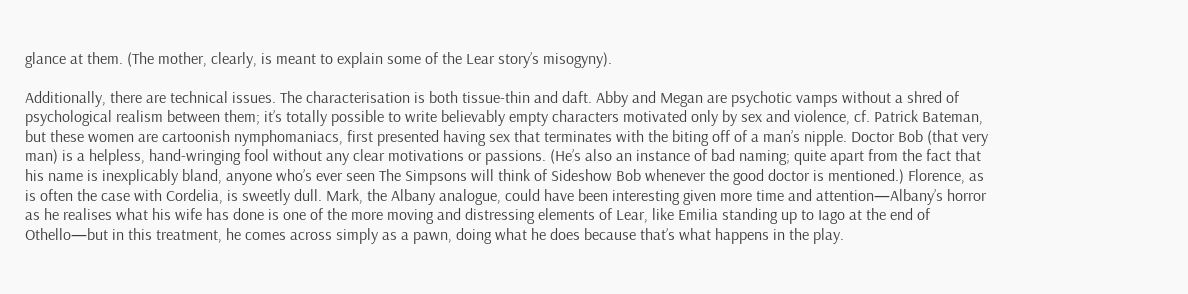glance at them. (The mother, clearly, is meant to explain some of the Lear story’s misogyny).

Additionally, there are technical issues. The characterisation is both tissue-thin and daft. Abby and Megan are psychotic vamps without a shred of psychological realism between them; it’s totally possible to write believably empty characters motivated only by sex and violence, cf. Patrick Bateman, but these women are cartoonish nymphomaniacs, first presented having sex that terminates with the biting off of a man’s nipple. Doctor Bob (that very man) is a helpless, hand-wringing fool without any clear motivations or passions. (He’s also an instance of bad naming; quite apart from the fact that his name is inexplicably bland, anyone who’s ever seen The Simpsons will think of Sideshow Bob whenever the good doctor is mentioned.) Florence, as is often the case with Cordelia, is sweetly dull. Mark, the Albany analogue, could have been interesting given more time and attention—Albany’s horror as he realises what his wife has done is one of the more moving and distressing elements of Lear, like Emilia standing up to Iago at the end of Othello—but in this treatment, he comes across simply as a pawn, doing what he does because that’s what happens in the play.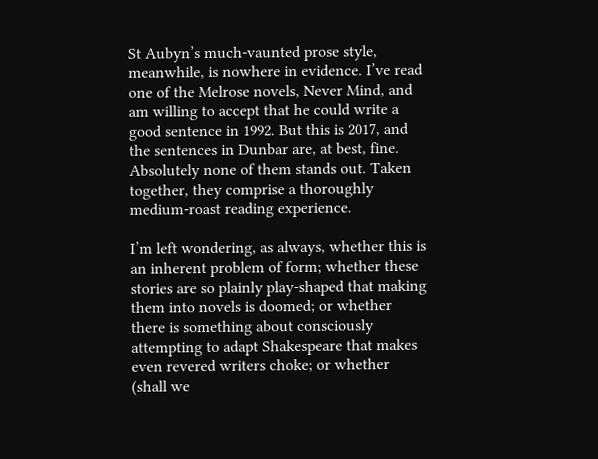St Aubyn’s much-vaunted prose style, meanwhile, is nowhere in evidence. I’ve read one of the Melrose novels, Never Mind, and am willing to accept that he could write a good sentence in 1992. But this is 2017, and the sentences in Dunbar are, at best, fine. Absolutely none of them stands out. Taken together, they comprise a thoroughly medium-roast reading experience.

I’m left wondering, as always, whether this is an inherent problem of form; whether these stories are so plainly play-shaped that making them into novels is doomed; or whether there is something about consciously attempting to adapt Shakespeare that makes even revered writers choke; or whether (shall we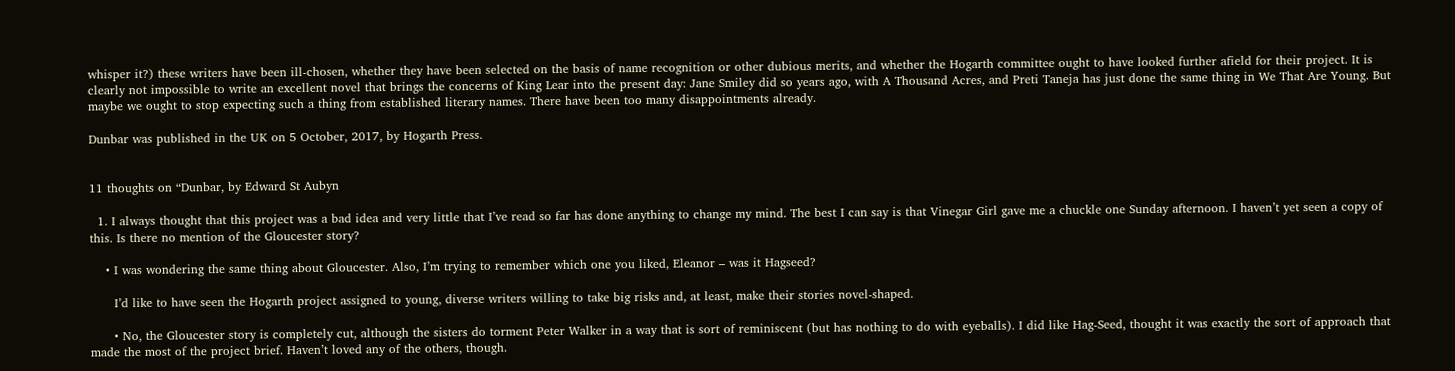whisper it?) these writers have been ill-chosen, whether they have been selected on the basis of name recognition or other dubious merits, and whether the Hogarth committee ought to have looked further afield for their project. It is clearly not impossible to write an excellent novel that brings the concerns of King Lear into the present day: Jane Smiley did so years ago, with A Thousand Acres, and Preti Taneja has just done the same thing in We That Are Young. But maybe we ought to stop expecting such a thing from established literary names. There have been too many disappointments already.

Dunbar was published in the UK on 5 October, 2017, by Hogarth Press.


11 thoughts on “Dunbar, by Edward St Aubyn

  1. I always thought that this project was a bad idea and very little that I’ve read so far has done anything to change my mind. The best I can say is that Vinegar Girl gave me a chuckle one Sunday afternoon. I haven’t yet seen a copy of this. Is there no mention of the Gloucester story?

    • I was wondering the same thing about Gloucester. Also, I’m trying to remember which one you liked, Eleanor – was it Hagseed?

      I’d like to have seen the Hogarth project assigned to young, diverse writers willing to take big risks and, at least, make their stories novel-shaped.

      • No, the Gloucester story is completely cut, although the sisters do torment Peter Walker in a way that is sort of reminiscent (but has nothing to do with eyeballs). I did like Hag-Seed, thought it was exactly the sort of approach that made the most of the project brief. Haven’t loved any of the others, though.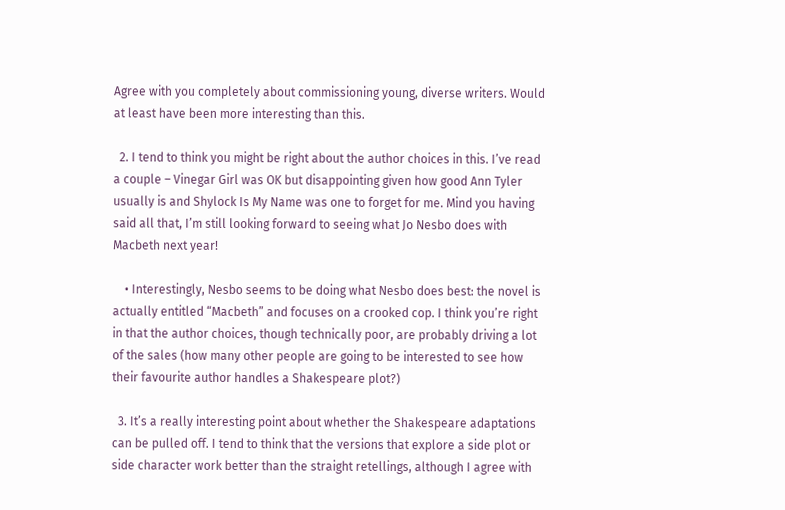Agree with you completely about commissioning young, diverse writers. Would at least have been more interesting than this.

  2. I tend to think you might be right about the author choices in this. I’ve read a couple – Vinegar Girl was OK but disappointing given how good Ann Tyler usually is and Shylock Is My Name was one to forget for me. Mind you having said all that, I’m still looking forward to seeing what Jo Nesbo does with Macbeth next year!

    • Interestingly, Nesbo seems to be doing what Nesbo does best: the novel is actually entitled “Macbeth” and focuses on a crooked cop. I think you’re right in that the author choices, though technically poor, are probably driving a lot of the sales (how many other people are going to be interested to see how their favourite author handles a Shakespeare plot?)

  3. It’s a really interesting point about whether the Shakespeare adaptations can be pulled off. I tend to think that the versions that explore a side plot or side character work better than the straight retellings, although I agree with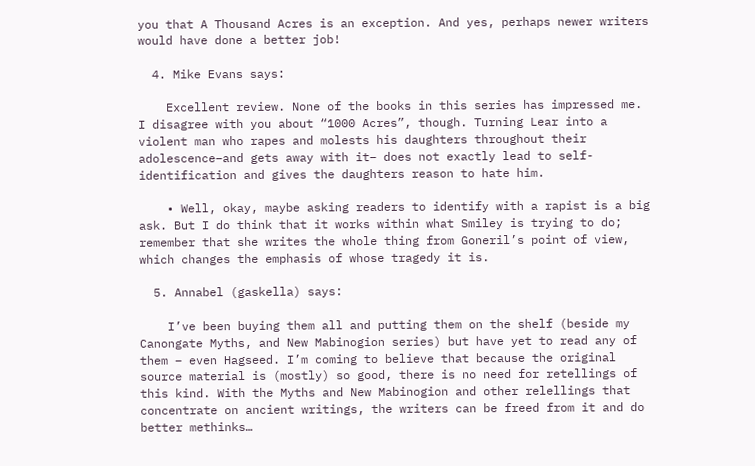you that A Thousand Acres is an exception. And yes, perhaps newer writers would have done a better job!

  4. Mike Evans says:

    Excellent review. None of the books in this series has impressed me. I disagree with you about “1000 Acres”, though. Turning Lear into a violent man who rapes and molests his daughters throughout their adolescence–and gets away with it– does not exactly lead to self-identification and gives the daughters reason to hate him.

    • Well, okay, maybe asking readers to identify with a rapist is a big ask. But I do think that it works within what Smiley is trying to do; remember that she writes the whole thing from Goneril’s point of view, which changes the emphasis of whose tragedy it is.

  5. Annabel (gaskella) says:

    I’ve been buying them all and putting them on the shelf (beside my Canongate Myths, and New Mabinogion series) but have yet to read any of them – even Hagseed. I’m coming to believe that because the original source material is (mostly) so good, there is no need for retellings of this kind. With the Myths and New Mabinogion and other relellings that concentrate on ancient writings, the writers can be freed from it and do better methinks…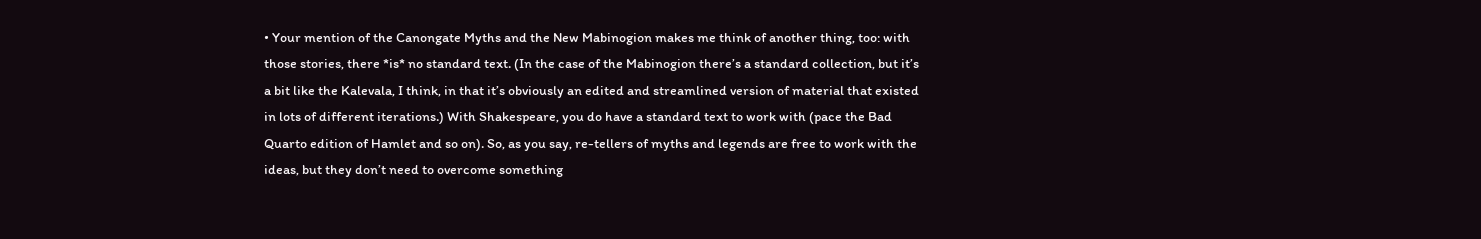• Your mention of the Canongate Myths and the New Mabinogion makes me think of another thing, too: with those stories, there *is* no standard text. (In the case of the Mabinogion there’s a standard collection, but it’s a bit like the Kalevala, I think, in that it’s obviously an edited and streamlined version of material that existed in lots of different iterations.) With Shakespeare, you do have a standard text to work with (pace the Bad Quarto edition of Hamlet and so on). So, as you say, re-tellers of myths and legends are free to work with the ideas, but they don’t need to overcome something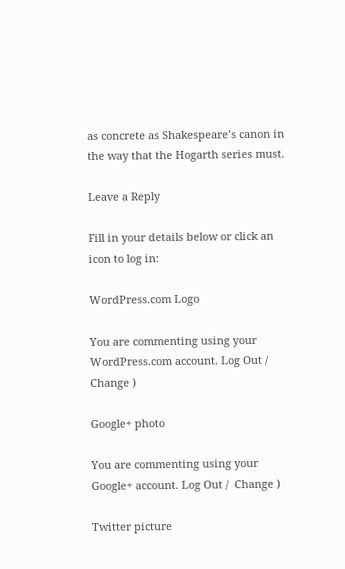as concrete as Shakespeare’s canon in the way that the Hogarth series must.

Leave a Reply

Fill in your details below or click an icon to log in:

WordPress.com Logo

You are commenting using your WordPress.com account. Log Out /  Change )

Google+ photo

You are commenting using your Google+ account. Log Out /  Change )

Twitter picture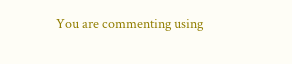You are commenting using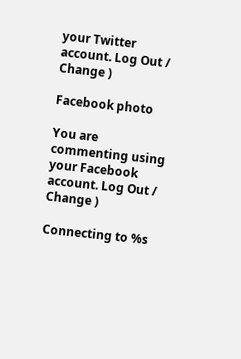your Twitter account. Log Out /  Change )

Facebook photo

You are commenting using your Facebook account. Log Out /  Change )

Connecting to %s